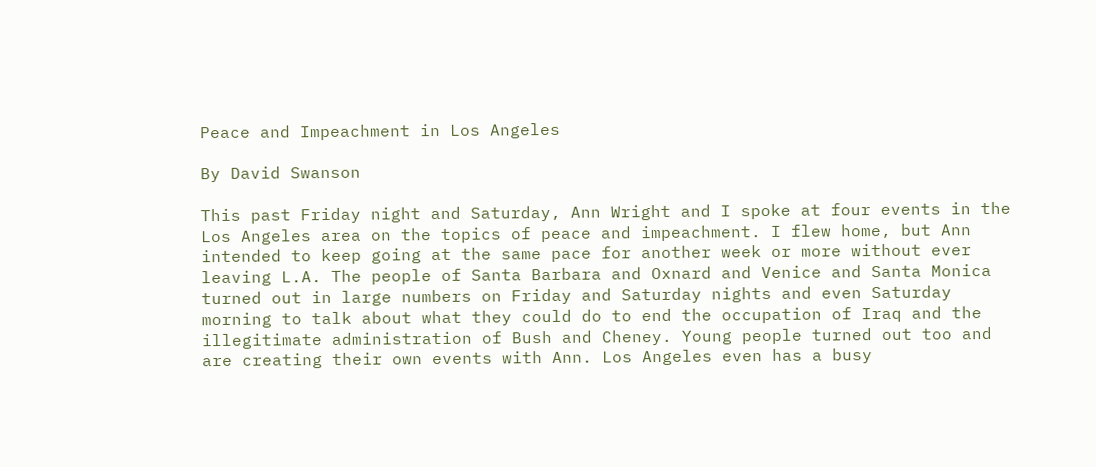Peace and Impeachment in Los Angeles

By David Swanson

This past Friday night and Saturday, Ann Wright and I spoke at four events in the Los Angeles area on the topics of peace and impeachment. I flew home, but Ann intended to keep going at the same pace for another week or more without ever leaving L.A. The people of Santa Barbara and Oxnard and Venice and Santa Monica turned out in large numbers on Friday and Saturday nights and even Saturday morning to talk about what they could do to end the occupation of Iraq and the illegitimate administration of Bush and Cheney. Young people turned out too and are creating their own events with Ann. Los Angeles even has a busy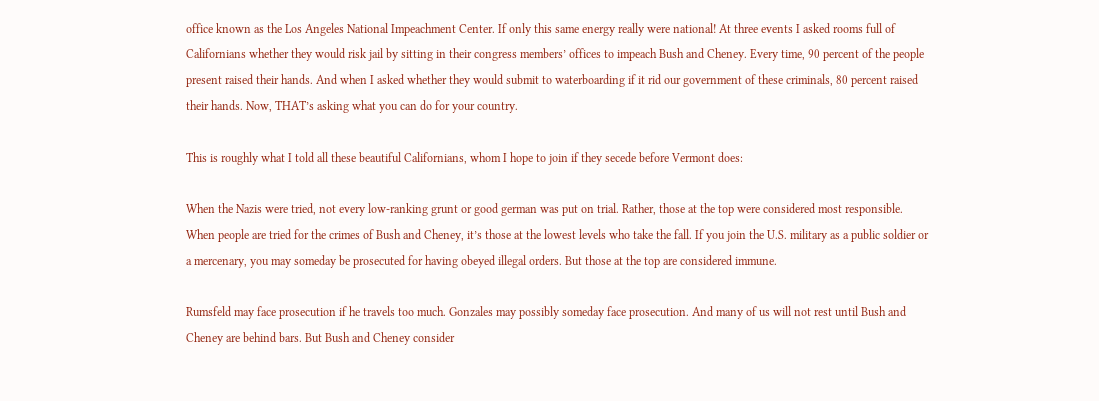office known as the Los Angeles National Impeachment Center. If only this same energy really were national! At three events I asked rooms full of Californians whether they would risk jail by sitting in their congress members’ offices to impeach Bush and Cheney. Every time, 90 percent of the people present raised their hands. And when I asked whether they would submit to waterboarding if it rid our government of these criminals, 80 percent raised their hands. Now, THAT’s asking what you can do for your country.

This is roughly what I told all these beautiful Californians, whom I hope to join if they secede before Vermont does:

When the Nazis were tried, not every low-ranking grunt or good german was put on trial. Rather, those at the top were considered most responsible. When people are tried for the crimes of Bush and Cheney, it’s those at the lowest levels who take the fall. If you join the U.S. military as a public soldier or a mercenary, you may someday be prosecuted for having obeyed illegal orders. But those at the top are considered immune.

Rumsfeld may face prosecution if he travels too much. Gonzales may possibly someday face prosecution. And many of us will not rest until Bush and Cheney are behind bars. But Bush and Cheney consider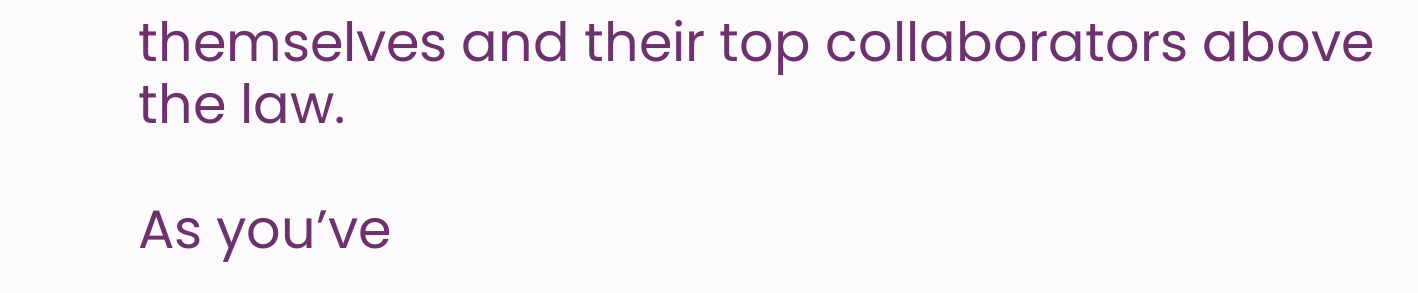themselves and their top collaborators above the law.

As you’ve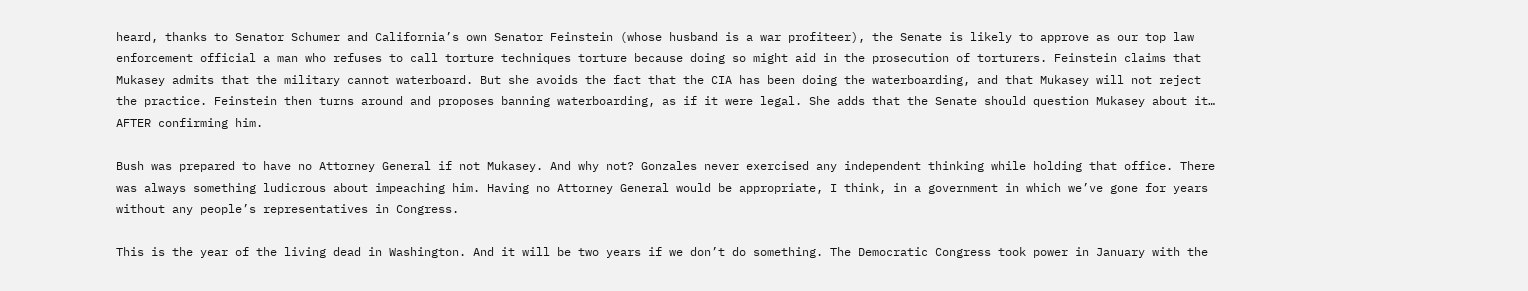heard, thanks to Senator Schumer and California’s own Senator Feinstein (whose husband is a war profiteer), the Senate is likely to approve as our top law enforcement official a man who refuses to call torture techniques torture because doing so might aid in the prosecution of torturers. Feinstein claims that Mukasey admits that the military cannot waterboard. But she avoids the fact that the CIA has been doing the waterboarding, and that Mukasey will not reject the practice. Feinstein then turns around and proposes banning waterboarding, as if it were legal. She adds that the Senate should question Mukasey about it… AFTER confirming him.

Bush was prepared to have no Attorney General if not Mukasey. And why not? Gonzales never exercised any independent thinking while holding that office. There was always something ludicrous about impeaching him. Having no Attorney General would be appropriate, I think, in a government in which we’ve gone for years without any people’s representatives in Congress.

This is the year of the living dead in Washington. And it will be two years if we don’t do something. The Democratic Congress took power in January with the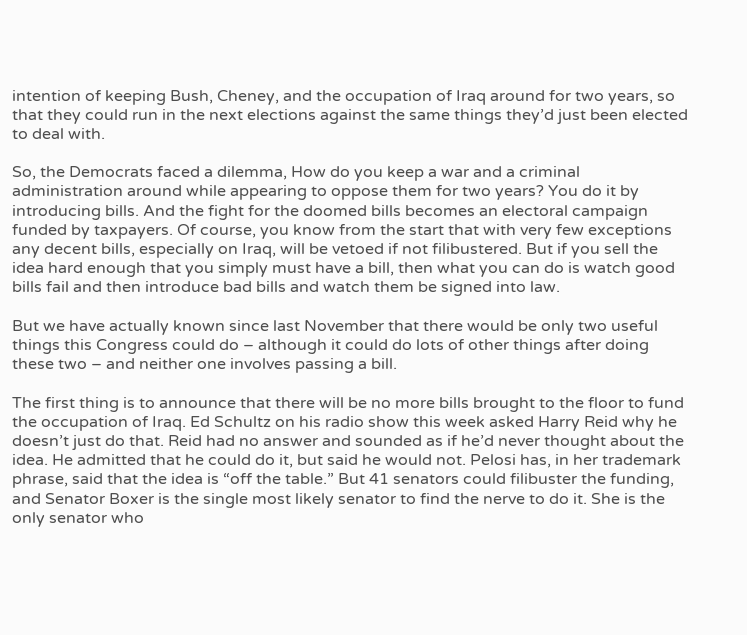intention of keeping Bush, Cheney, and the occupation of Iraq around for two years, so that they could run in the next elections against the same things they’d just been elected to deal with.

So, the Democrats faced a dilemma, How do you keep a war and a criminal administration around while appearing to oppose them for two years? You do it by introducing bills. And the fight for the doomed bills becomes an electoral campaign funded by taxpayers. Of course, you know from the start that with very few exceptions any decent bills, especially on Iraq, will be vetoed if not filibustered. But if you sell the idea hard enough that you simply must have a bill, then what you can do is watch good bills fail and then introduce bad bills and watch them be signed into law.

But we have actually known since last November that there would be only two useful things this Congress could do – although it could do lots of other things after doing these two – and neither one involves passing a bill.

The first thing is to announce that there will be no more bills brought to the floor to fund the occupation of Iraq. Ed Schultz on his radio show this week asked Harry Reid why he doesn’t just do that. Reid had no answer and sounded as if he’d never thought about the idea. He admitted that he could do it, but said he would not. Pelosi has, in her trademark phrase, said that the idea is “off the table.” But 41 senators could filibuster the funding, and Senator Boxer is the single most likely senator to find the nerve to do it. She is the only senator who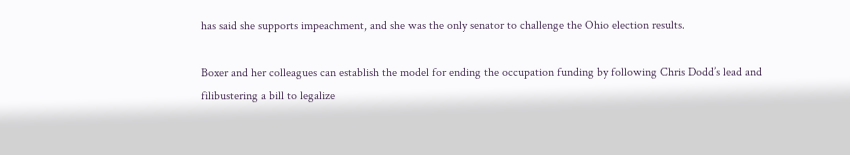has said she supports impeachment, and she was the only senator to challenge the Ohio election results.

Boxer and her colleagues can establish the model for ending the occupation funding by following Chris Dodd’s lead and filibustering a bill to legalize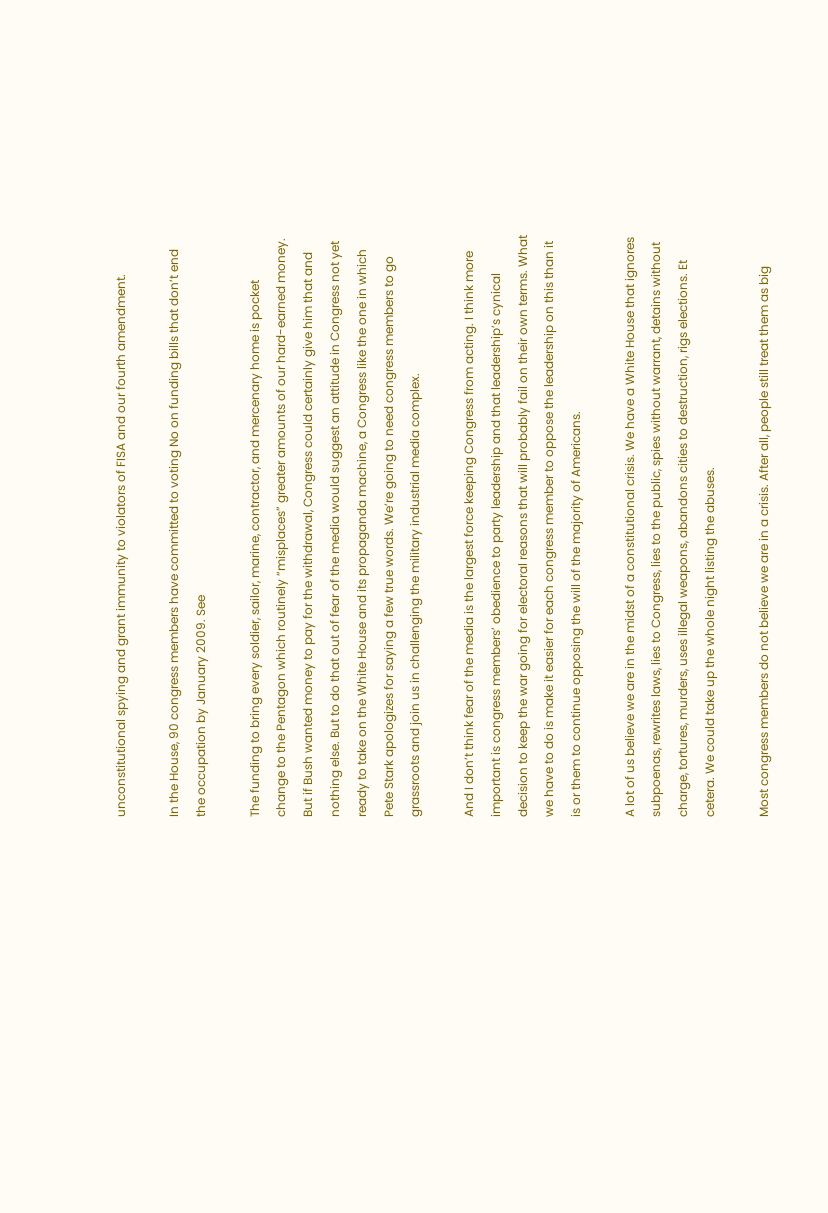unconstitutional spying and grant immunity to violators of FISA and our fourth amendment.

In the House, 90 congress members have committed to voting No on funding bills that don’t end the occupation by January 2009. See

The funding to bring every soldier, sailor, marine, contractor, and mercenary home is pocket change to the Pentagon which routinely “misplaces” greater amounts of our hard-earned money. But if Bush wanted money to pay for the withdrawal, Congress could certainly give him that and nothing else. But to do that out of fear of the media would suggest an attitude in Congress not yet ready to take on the White House and its propaganda machine, a Congress like the one in which Pete Stark apologizes for saying a few true words. We’re going to need congress members to go grassroots and join us in challenging the military industrial media complex.

And I don’t think fear of the media is the largest force keeping Congress from acting. I think more important is congress members’ obedience to party leadership and that leadership’s cynical decision to keep the war going for electoral reasons that will probably fail on their own terms. What we have to do is make it easier for each congress member to oppose the leadership on this than it is or them to continue opposing the will of the majority of Americans.

A lot of us believe we are in the midst of a constitutional crisis. We have a White House that ignores subpoenas, rewrites laws, lies to Congress, lies to the public, spies without warrant, detains without charge, tortures, murders, uses illegal weapons, abandons cities to destruction, rigs elections. Et cetera. We could take up the whole night listing the abuses.

Most congress members do not believe we are in a crisis. After all, people still treat them as big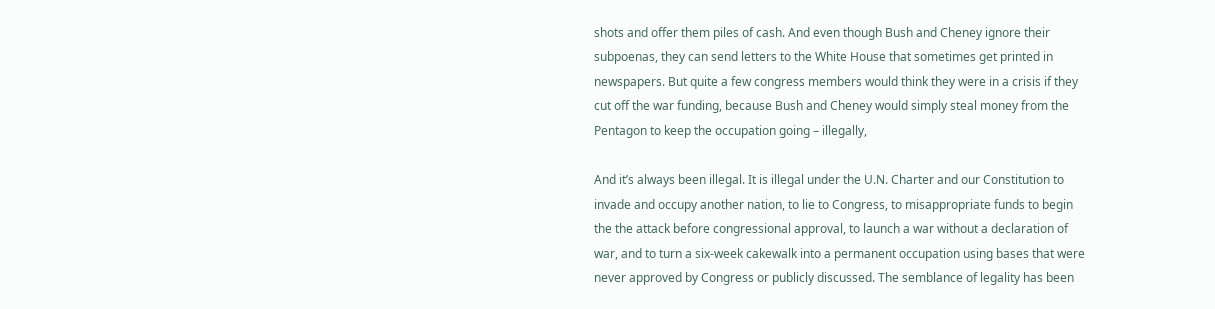shots and offer them piles of cash. And even though Bush and Cheney ignore their subpoenas, they can send letters to the White House that sometimes get printed in newspapers. But quite a few congress members would think they were in a crisis if they cut off the war funding, because Bush and Cheney would simply steal money from the Pentagon to keep the occupation going – illegally,

And it’s always been illegal. It is illegal under the U.N. Charter and our Constitution to invade and occupy another nation, to lie to Congress, to misappropriate funds to begin the the attack before congressional approval, to launch a war without a declaration of war, and to turn a six-week cakewalk into a permanent occupation using bases that were never approved by Congress or publicly discussed. The semblance of legality has been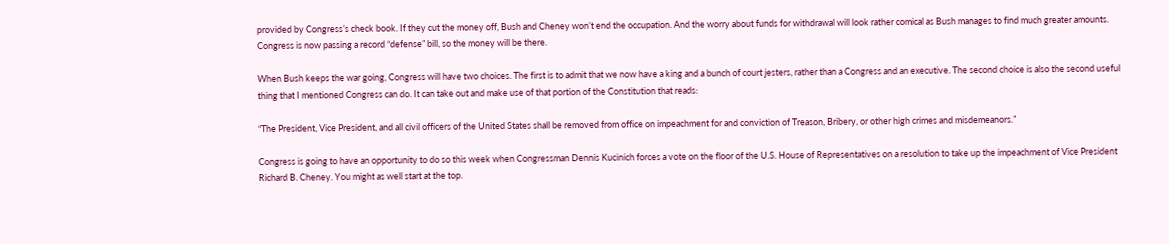provided by Congress’s check book. If they cut the money off, Bush and Cheney won’t end the occupation. And the worry about funds for withdrawal will look rather comical as Bush manages to find much greater amounts. Congress is now passing a record “defense” bill, so the money will be there.

When Bush keeps the war going, Congress will have two choices. The first is to admit that we now have a king and a bunch of court jesters, rather than a Congress and an executive. The second choice is also the second useful thing that I mentioned Congress can do. It can take out and make use of that portion of the Constitution that reads:

“The President, Vice President, and all civil officers of the United States shall be removed from office on impeachment for and conviction of Treason, Bribery, or other high crimes and misdemeanors.”

Congress is going to have an opportunity to do so this week when Congressman Dennis Kucinich forces a vote on the floor of the U.S. House of Representatives on a resolution to take up the impeachment of Vice President Richard B. Cheney. You might as well start at the top.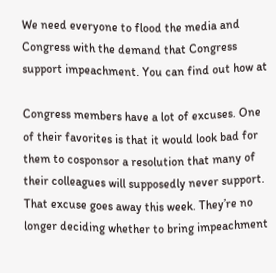We need everyone to flood the media and Congress with the demand that Congress support impeachment. You can find out how at

Congress members have a lot of excuses. One of their favorites is that it would look bad for them to cosponsor a resolution that many of their colleagues will supposedly never support. That excuse goes away this week. They’re no longer deciding whether to bring impeachment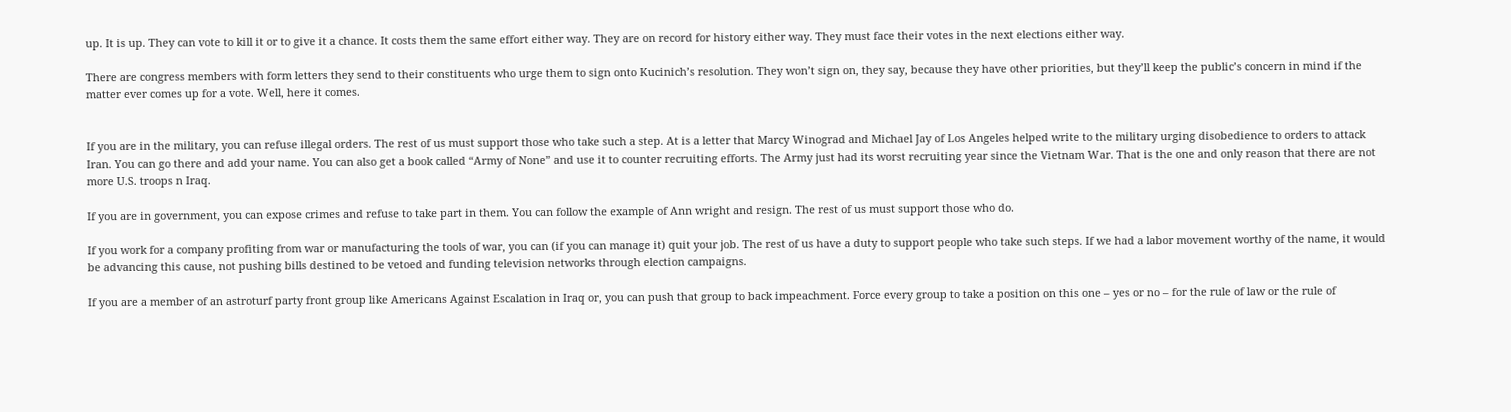up. It is up. They can vote to kill it or to give it a chance. It costs them the same effort either way. They are on record for history either way. They must face their votes in the next elections either way.

There are congress members with form letters they send to their constituents who urge them to sign onto Kucinich’s resolution. They won’t sign on, they say, because they have other priorities, but they’ll keep the public’s concern in mind if the matter ever comes up for a vote. Well, here it comes.


If you are in the military, you can refuse illegal orders. The rest of us must support those who take such a step. At is a letter that Marcy Winograd and Michael Jay of Los Angeles helped write to the military urging disobedience to orders to attack Iran. You can go there and add your name. You can also get a book called “Army of None” and use it to counter recruiting efforts. The Army just had its worst recruiting year since the Vietnam War. That is the one and only reason that there are not more U.S. troops n Iraq.

If you are in government, you can expose crimes and refuse to take part in them. You can follow the example of Ann wright and resign. The rest of us must support those who do.

If you work for a company profiting from war or manufacturing the tools of war, you can (if you can manage it) quit your job. The rest of us have a duty to support people who take such steps. If we had a labor movement worthy of the name, it would be advancing this cause, not pushing bills destined to be vetoed and funding television networks through election campaigns.

If you are a member of an astroturf party front group like Americans Against Escalation in Iraq or, you can push that group to back impeachment. Force every group to take a position on this one – yes or no – for the rule of law or the rule of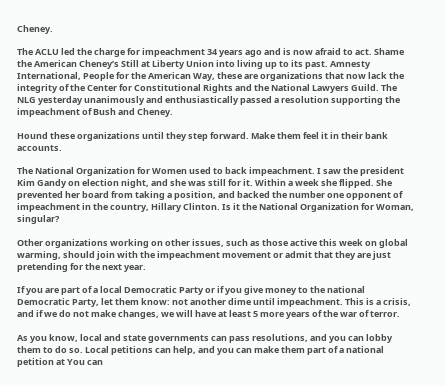Cheney.

The ACLU led the charge for impeachment 34 years ago and is now afraid to act. Shame the American Cheney’s Still at Liberty Union into living up to its past. Amnesty International, People for the American Way, these are organizations that now lack the integrity of the Center for Constitutional Rights and the National Lawyers Guild. The NLG yesterday unanimously and enthusiastically passed a resolution supporting the impeachment of Bush and Cheney.

Hound these organizations until they step forward. Make them feel it in their bank accounts.

The National Organization for Women used to back impeachment. I saw the president Kim Gandy on election night, and she was still for it. Within a week she flipped. She prevented her board from taking a position, and backed the number one opponent of impeachment in the country, Hillary Clinton. Is it the National Organization for Woman, singular?

Other organizations working on other issues, such as those active this week on global warming, should join with the impeachment movement or admit that they are just pretending for the next year.

If you are part of a local Democratic Party or if you give money to the national Democratic Party, let them know: not another dime until impeachment. This is a crisis, and if we do not make changes, we will have at least 5 more years of the war of terror.

As you know, local and state governments can pass resolutions, and you can lobby them to do so. Local petitions can help, and you can make them part of a national petition at You can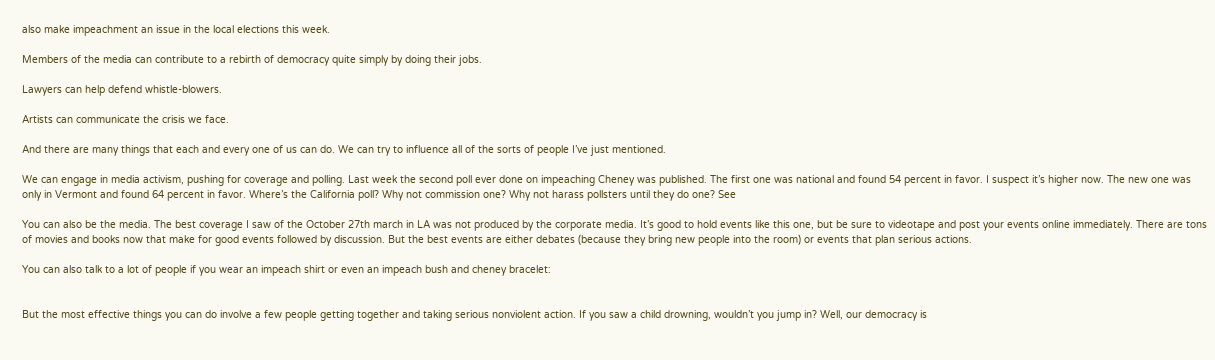also make impeachment an issue in the local elections this week.

Members of the media can contribute to a rebirth of democracy quite simply by doing their jobs.

Lawyers can help defend whistle-blowers.

Artists can communicate the crisis we face.

And there are many things that each and every one of us can do. We can try to influence all of the sorts of people I’ve just mentioned.

We can engage in media activism, pushing for coverage and polling. Last week the second poll ever done on impeaching Cheney was published. The first one was national and found 54 percent in favor. I suspect it’s higher now. The new one was only in Vermont and found 64 percent in favor. Where’s the California poll? Why not commission one? Why not harass pollsters until they do one? See

You can also be the media. The best coverage I saw of the October 27th march in LA was not produced by the corporate media. It’s good to hold events like this one, but be sure to videotape and post your events online immediately. There are tons of movies and books now that make for good events followed by discussion. But the best events are either debates (because they bring new people into the room) or events that plan serious actions.

You can also talk to a lot of people if you wear an impeach shirt or even an impeach bush and cheney bracelet:


But the most effective things you can do involve a few people getting together and taking serious nonviolent action. If you saw a child drowning, wouldn’t you jump in? Well, our democracy is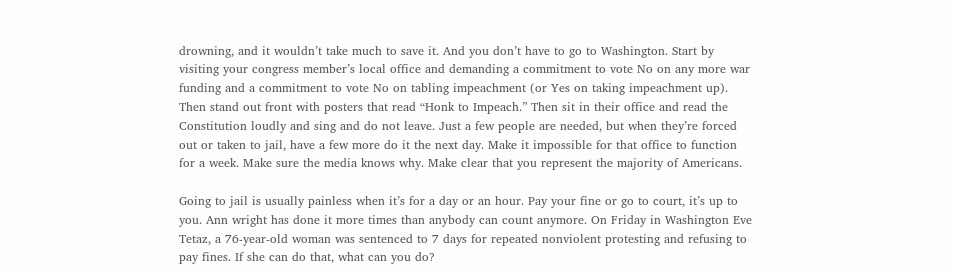drowning, and it wouldn’t take much to save it. And you don’t have to go to Washington. Start by visiting your congress member’s local office and demanding a commitment to vote No on any more war funding and a commitment to vote No on tabling impeachment (or Yes on taking impeachment up). Then stand out front with posters that read “Honk to Impeach.” Then sit in their office and read the Constitution loudly and sing and do not leave. Just a few people are needed, but when they’re forced out or taken to jail, have a few more do it the next day. Make it impossible for that office to function for a week. Make sure the media knows why. Make clear that you represent the majority of Americans.

Going to jail is usually painless when it’s for a day or an hour. Pay your fine or go to court, it’s up to you. Ann wright has done it more times than anybody can count anymore. On Friday in Washington Eve Tetaz, a 76-year-old woman was sentenced to 7 days for repeated nonviolent protesting and refusing to pay fines. If she can do that, what can you do?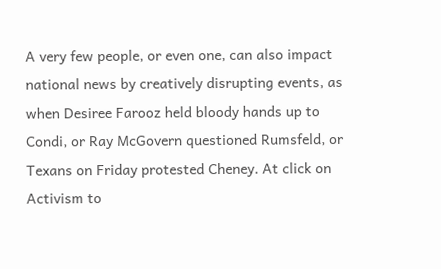A very few people, or even one, can also impact national news by creatively disrupting events, as when Desiree Farooz held bloody hands up to Condi, or Ray McGovern questioned Rumsfeld, or Texans on Friday protested Cheney. At click on Activism to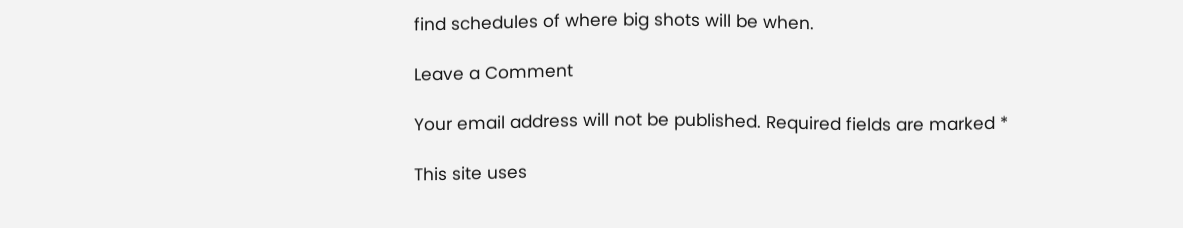find schedules of where big shots will be when.

Leave a Comment

Your email address will not be published. Required fields are marked *

This site uses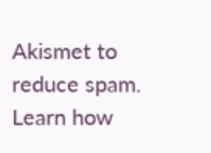Akismet to reduce spam. Learn how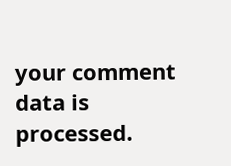your comment data is processed.